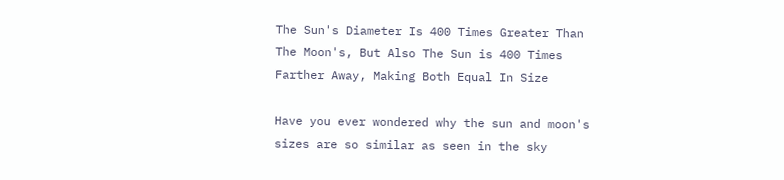The Sun's Diameter Is 400 Times Greater Than The Moon's, But Also The Sun is 400 Times Farther Away, Making Both Equal In Size

Have you ever wondered why the sun and moon's sizes are so similar as seen in the sky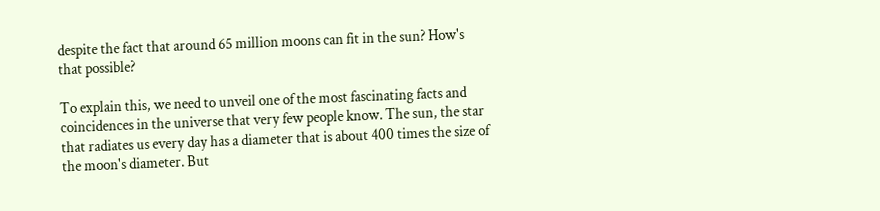despite the fact that around 65 million moons can fit in the sun? How's that possible?

To explain this, we need to unveil one of the most fascinating facts and coincidences in the universe that very few people know. The sun, the star that radiates us every day has a diameter that is about 400 times the size of the moon's diameter. But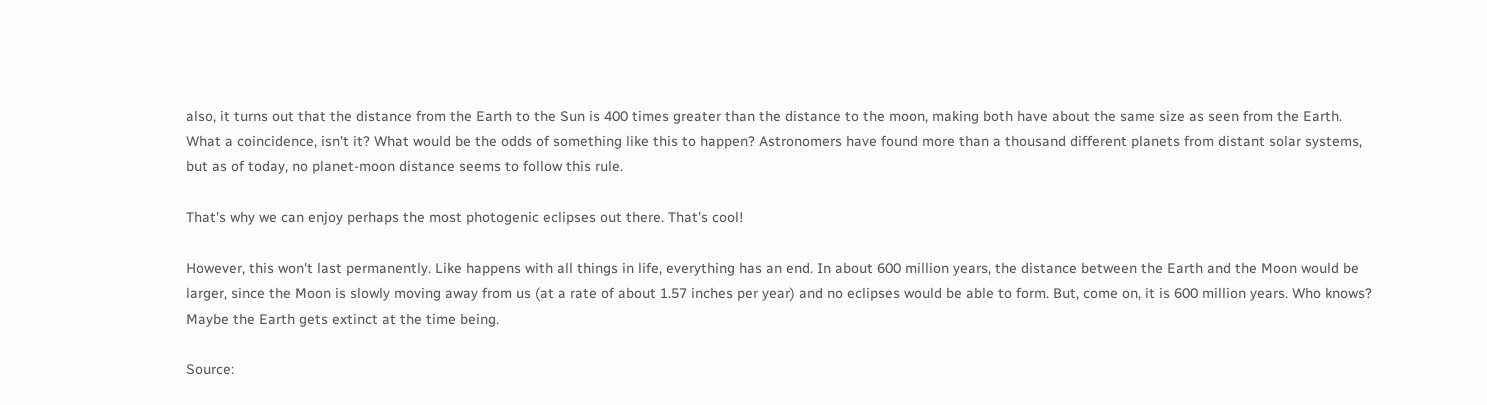also, it turns out that the distance from the Earth to the Sun is 400 times greater than the distance to the moon, making both have about the same size as seen from the Earth. What a coincidence, isn't it? What would be the odds of something like this to happen? Astronomers have found more than a thousand different planets from distant solar systems, but as of today, no planet-moon distance seems to follow this rule.

That's why we can enjoy perhaps the most photogenic eclipses out there. That's cool!

However, this won't last permanently. Like happens with all things in life, everything has an end. In about 600 million years, the distance between the Earth and the Moon would be larger, since the Moon is slowly moving away from us (at a rate of about 1.57 inches per year) and no eclipses would be able to form. But, come on, it is 600 million years. Who knows? Maybe the Earth gets extinct at the time being.

Source: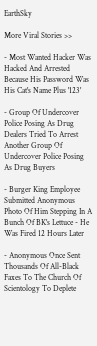EarthSky

More Viral Stories >>

- Most Wanted Hacker Was Hacked And Arrested Because His Password Was His Cat's Name Plus '123'

- Group Of Undercover Police Posing As Drug Dealers Tried To Arrest Another Group Of Undercover Police Posing As Drug Buyers

- Burger King Employee Submitted Anonymous Photo Of Him Stepping In A Bunch Of BK's Lettuce - He Was Fired 12 Hours Later

- Anonymous Once Sent Thousands Of All-Black Faxes To The Church Of Scientology To Deplete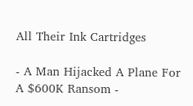All Their Ink Cartridges

- A Man Hijacked A Plane For A $600K Ransom -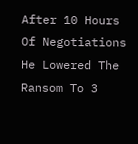After 10 Hours Of Negotiations He Lowered The Ransom To 3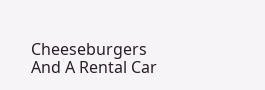Cheeseburgers And A Rental Car